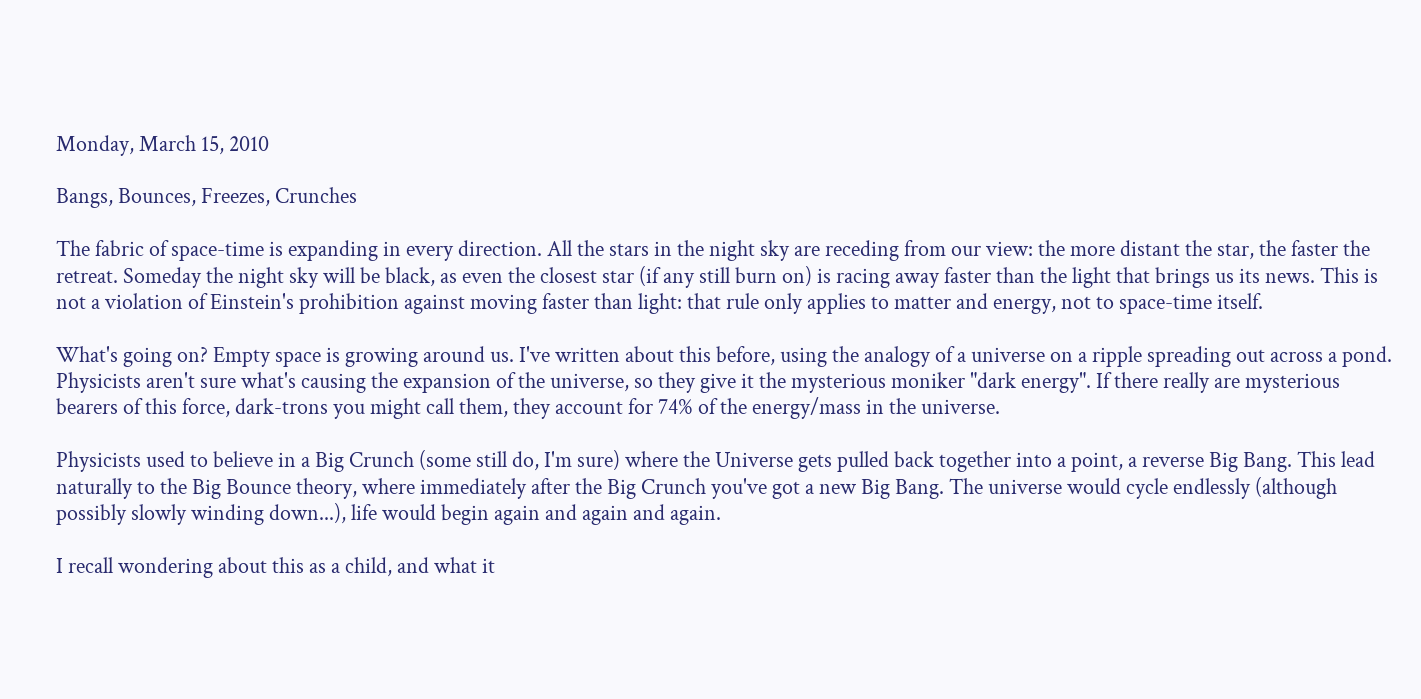Monday, March 15, 2010

Bangs, Bounces, Freezes, Crunches

The fabric of space-time is expanding in every direction. All the stars in the night sky are receding from our view: the more distant the star, the faster the retreat. Someday the night sky will be black, as even the closest star (if any still burn on) is racing away faster than the light that brings us its news. This is not a violation of Einstein's prohibition against moving faster than light: that rule only applies to matter and energy, not to space-time itself.

What's going on? Empty space is growing around us. I've written about this before, using the analogy of a universe on a ripple spreading out across a pond. Physicists aren't sure what's causing the expansion of the universe, so they give it the mysterious moniker "dark energy". If there really are mysterious bearers of this force, dark-trons you might call them, they account for 74% of the energy/mass in the universe.

Physicists used to believe in a Big Crunch (some still do, I'm sure) where the Universe gets pulled back together into a point, a reverse Big Bang. This lead naturally to the Big Bounce theory, where immediately after the Big Crunch you've got a new Big Bang. The universe would cycle endlessly (although possibly slowly winding down...), life would begin again and again and again.

I recall wondering about this as a child, and what it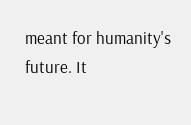meant for humanity's future. It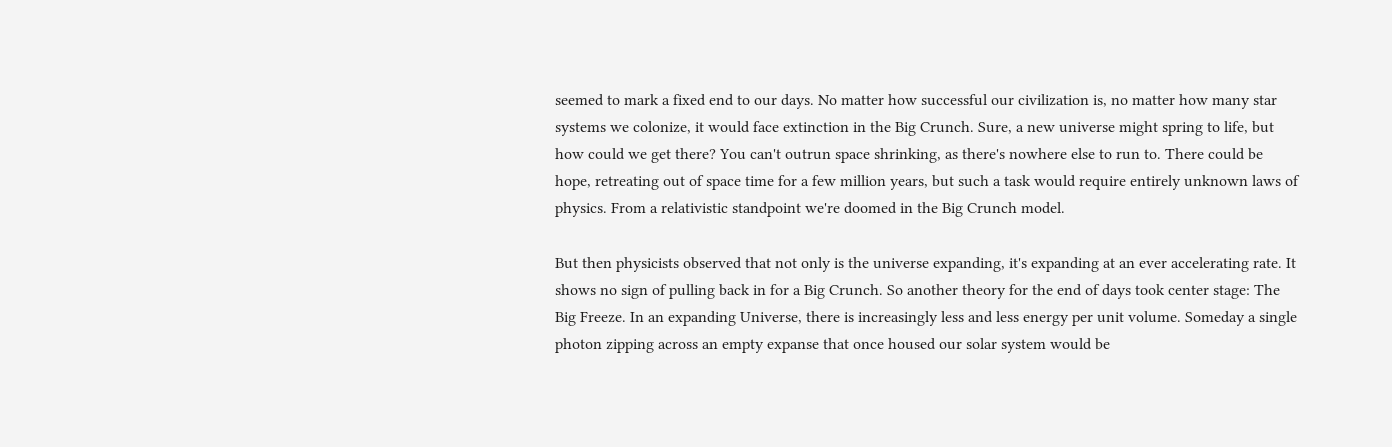seemed to mark a fixed end to our days. No matter how successful our civilization is, no matter how many star systems we colonize, it would face extinction in the Big Crunch. Sure, a new universe might spring to life, but how could we get there? You can't outrun space shrinking, as there's nowhere else to run to. There could be hope, retreating out of space time for a few million years, but such a task would require entirely unknown laws of physics. From a relativistic standpoint we're doomed in the Big Crunch model.

But then physicists observed that not only is the universe expanding, it's expanding at an ever accelerating rate. It shows no sign of pulling back in for a Big Crunch. So another theory for the end of days took center stage: The Big Freeze. In an expanding Universe, there is increasingly less and less energy per unit volume. Someday a single photon zipping across an empty expanse that once housed our solar system would be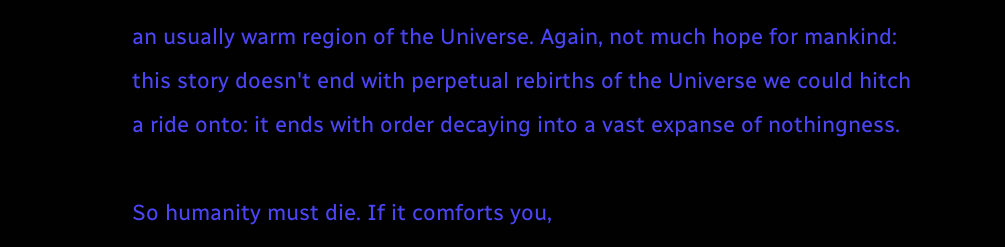an usually warm region of the Universe. Again, not much hope for mankind: this story doesn't end with perpetual rebirths of the Universe we could hitch a ride onto: it ends with order decaying into a vast expanse of nothingness.

So humanity must die. If it comforts you,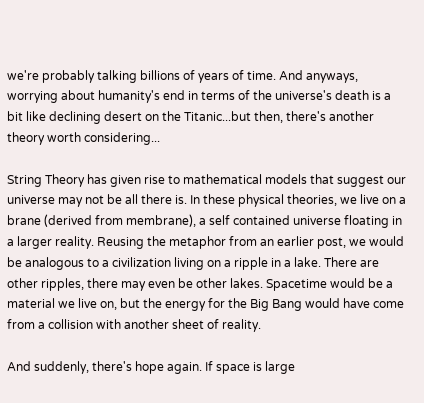we're probably talking billions of years of time. And anyways, worrying about humanity's end in terms of the universe's death is a bit like declining desert on the Titanic...but then, there's another theory worth considering...

String Theory has given rise to mathematical models that suggest our universe may not be all there is. In these physical theories, we live on a brane (derived from membrane), a self contained universe floating in a larger reality. Reusing the metaphor from an earlier post, we would be analogous to a civilization living on a ripple in a lake. There are other ripples, there may even be other lakes. Spacetime would be a material we live on, but the energy for the Big Bang would have come from a collision with another sheet of reality.

And suddenly, there's hope again. If space is large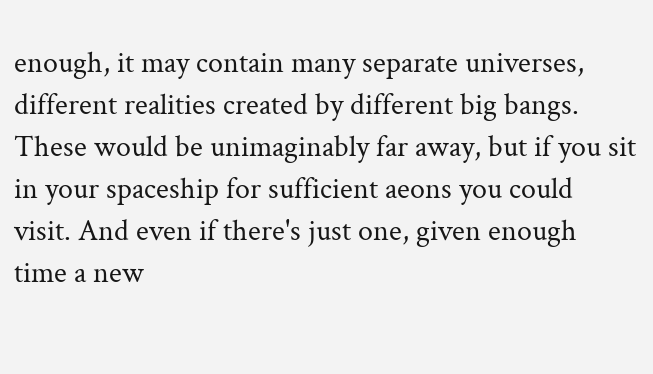enough, it may contain many separate universes, different realities created by different big bangs. These would be unimaginably far away, but if you sit in your spaceship for sufficient aeons you could visit. And even if there's just one, given enough time a new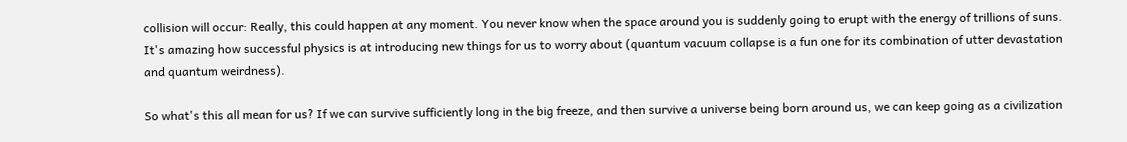collision will occur: Really, this could happen at any moment. You never know when the space around you is suddenly going to erupt with the energy of trillions of suns. It's amazing how successful physics is at introducing new things for us to worry about (quantum vacuum collapse is a fun one for its combination of utter devastation and quantum weirdness).

So what's this all mean for us? If we can survive sufficiently long in the big freeze, and then survive a universe being born around us, we can keep going as a civilization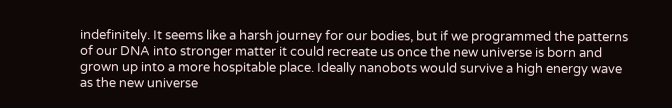indefinitely. It seems like a harsh journey for our bodies, but if we programmed the patterns of our DNA into stronger matter it could recreate us once the new universe is born and grown up into a more hospitable place. Ideally nanobots would survive a high energy wave as the new universe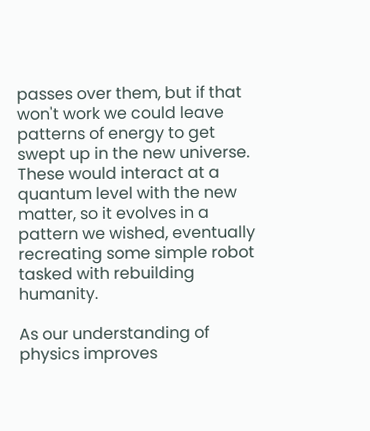passes over them, but if that won't work we could leave patterns of energy to get swept up in the new universe. These would interact at a quantum level with the new matter, so it evolves in a pattern we wished, eventually recreating some simple robot tasked with rebuilding humanity.

As our understanding of physics improves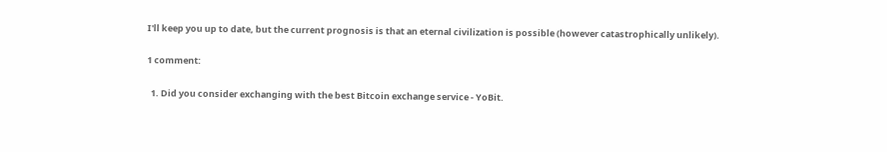I'll keep you up to date, but the current prognosis is that an eternal civilization is possible (however catastrophically unlikely).

1 comment:

  1. Did you consider exchanging with the best Bitcoin exchange service - YoBit.